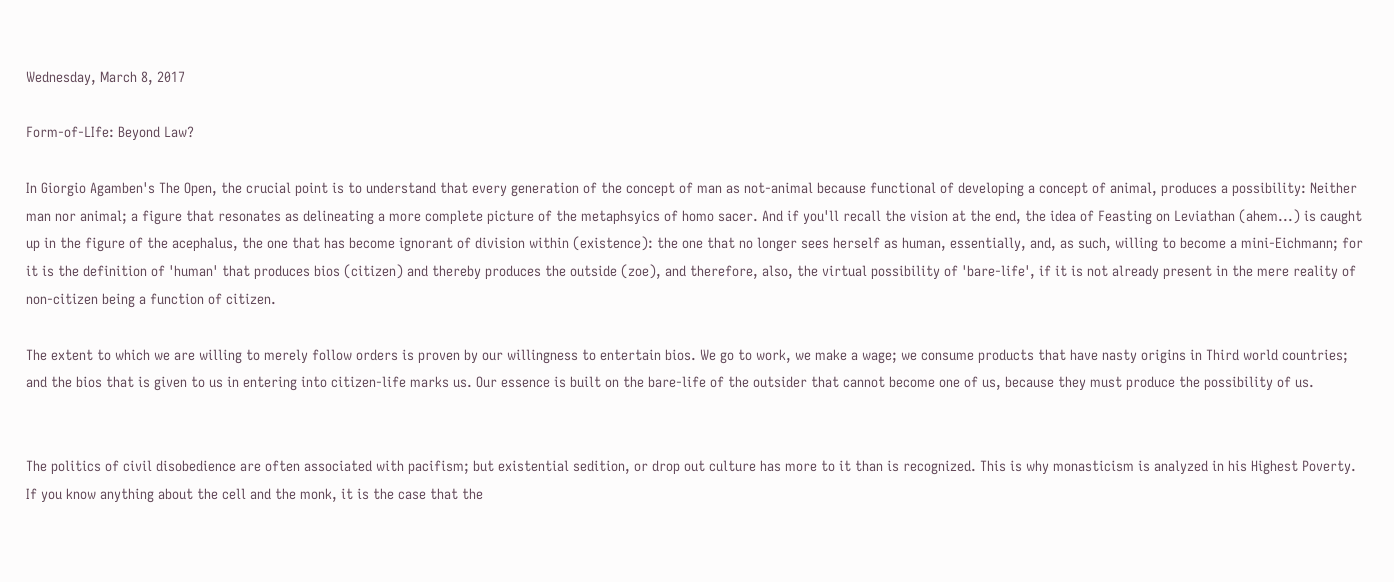Wednesday, March 8, 2017

Form-of-LIfe: Beyond Law?

In Giorgio Agamben's The Open, the crucial point is to understand that every generation of the concept of man as not-animal because functional of developing a concept of animal, produces a possibility: Neither man nor animal; a figure that resonates as delineating a more complete picture of the metaphsyics of homo sacer. And if you'll recall the vision at the end, the idea of Feasting on Leviathan (ahem...) is caught up in the figure of the acephalus, the one that has become ignorant of division within (existence): the one that no longer sees herself as human, essentially, and, as such, willing to become a mini-Eichmann; for it is the definition of 'human' that produces bios (citizen) and thereby produces the outside (zoe), and therefore, also, the virtual possibility of 'bare-life', if it is not already present in the mere reality of non-citizen being a function of citizen.

The extent to which we are willing to merely follow orders is proven by our willingness to entertain bios. We go to work, we make a wage; we consume products that have nasty origins in Third world countries; and the bios that is given to us in entering into citizen-life marks us. Our essence is built on the bare-life of the outsider that cannot become one of us, because they must produce the possibility of us.


The politics of civil disobedience are often associated with pacifism; but existential sedition, or drop out culture has more to it than is recognized. This is why monasticism is analyzed in his Highest Poverty.  If you know anything about the cell and the monk, it is the case that the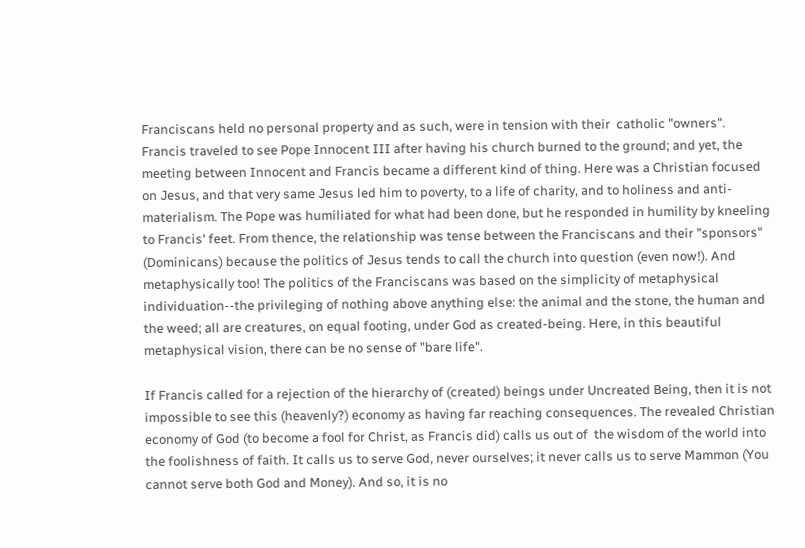Franciscans held no personal property and as such, were in tension with their  catholic "owners". Francis traveled to see Pope Innocent III after having his church burned to the ground; and yet, the meeting between Innocent and Francis became a different kind of thing. Here was a Christian focused on Jesus, and that very same Jesus led him to poverty, to a life of charity, and to holiness and anti-materialism. The Pope was humiliated for what had been done, but he responded in humility by kneeling to Francis' feet. From thence, the relationship was tense between the Franciscans and their "sponsors" (Dominicans) because the politics of Jesus tends to call the church into question (even now!). And metaphysically too! The politics of the Franciscans was based on the simplicity of metaphysical individuation--the privileging of nothing above anything else: the animal and the stone, the human and the weed; all are creatures, on equal footing, under God as created-being. Here, in this beautiful metaphysical vision, there can be no sense of "bare life".

If Francis called for a rejection of the hierarchy of (created) beings under Uncreated Being, then it is not impossible to see this (heavenly?) economy as having far reaching consequences. The revealed Christian economy of God (to become a fool for Christ, as Francis did) calls us out of  the wisdom of the world into the foolishness of faith. It calls us to serve God, never ourselves; it never calls us to serve Mammon (You cannot serve both God and Money). And so, it is no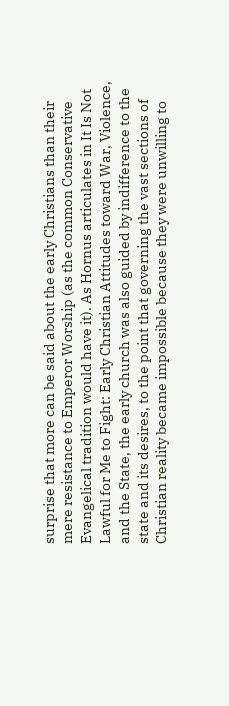surprise that more can be said about the early Christians than their mere resistance to Emperor Worship (as the common Conservative Evangelical tradition would have it). As Hornus articulates in It Is Not Lawful for Me to Fight: Early Christian Attitudes toward War, Violence, and the State, the early church was also guided by indifference to the state and its desires, to the point that governing the vast sections of Christian reality became impossible because they were unwilling to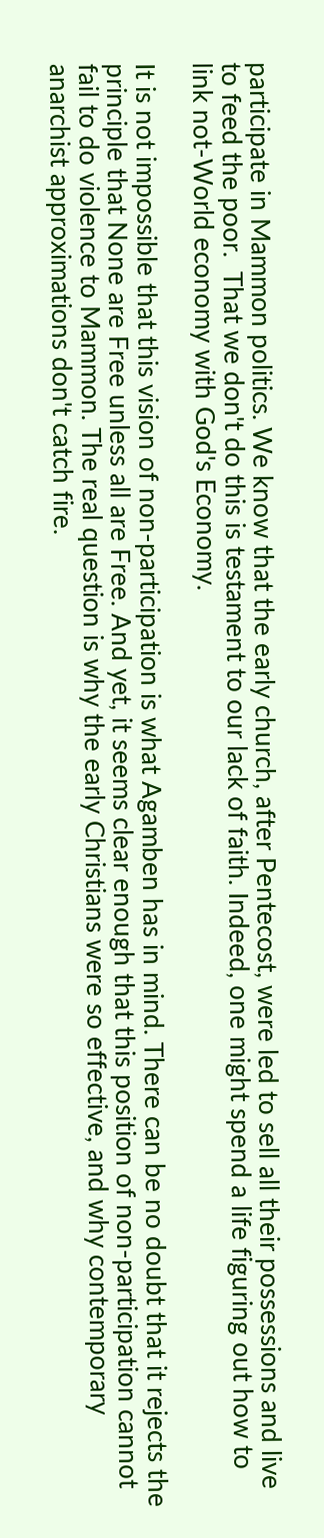participate in Mammon politics. We know that the early church, after Pentecost, were led to sell all their possessions and live to feed the poor.  That we don't do this is testament to our lack of faith. Indeed, one might spend a life figuring out how to link not-World economy with God's Economy.

It is not impossible that this vision of non-participation is what Agamben has in mind. There can be no doubt that it rejects the principle that None are Free unless all are Free. And yet, it seems clear enough that this position of non-participation cannot fail to do violence to Mammon. The real question is why the early Christians were so effective, and why contemporary anarchist approximations don't catch fire.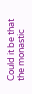Could it be that the monastic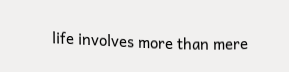life involves more than mere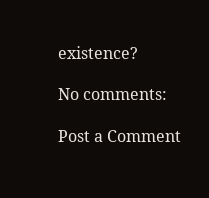existence?

No comments:

Post a Comment